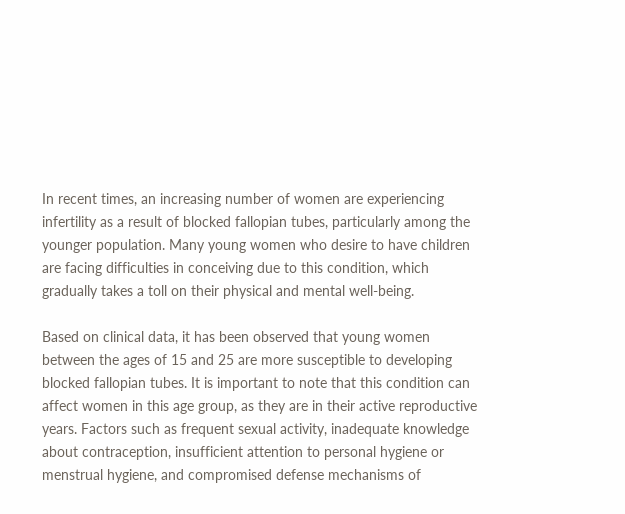In recent times, an increasing number of women are experiencing infertility as a result of blocked fallopian tubes, particularly among the younger population. Many young women who desire to have children are facing difficulties in conceiving due to this condition, which gradually takes a toll on their physical and mental well-being.

Based on clinical data, it has been observed that young women between the ages of 15 and 25 are more susceptible to developing blocked fallopian tubes. It is important to note that this condition can affect women in this age group, as they are in their active reproductive years. Factors such as frequent sexual activity, inadequate knowledge about contraception, insufficient attention to personal hygiene or menstrual hygiene, and compromised defense mechanisms of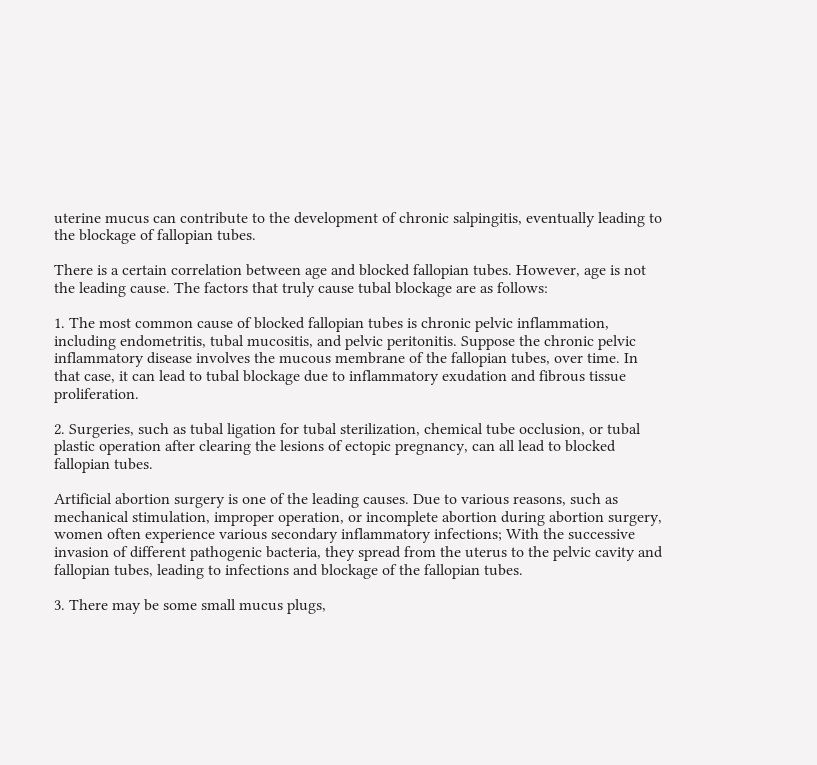uterine mucus can contribute to the development of chronic salpingitis, eventually leading to the blockage of fallopian tubes.

There is a certain correlation between age and blocked fallopian tubes. However, age is not the leading cause. The factors that truly cause tubal blockage are as follows:

1. The most common cause of blocked fallopian tubes is chronic pelvic inflammation, including endometritis, tubal mucositis, and pelvic peritonitis. Suppose the chronic pelvic inflammatory disease involves the mucous membrane of the fallopian tubes, over time. In that case, it can lead to tubal blockage due to inflammatory exudation and fibrous tissue proliferation.

2. Surgeries, such as tubal ligation for tubal sterilization, chemical tube occlusion, or tubal plastic operation after clearing the lesions of ectopic pregnancy, can all lead to blocked fallopian tubes.

Artificial abortion surgery is one of the leading causes. Due to various reasons, such as mechanical stimulation, improper operation, or incomplete abortion during abortion surgery, women often experience various secondary inflammatory infections; With the successive invasion of different pathogenic bacteria, they spread from the uterus to the pelvic cavity and fallopian tubes, leading to infections and blockage of the fallopian tubes.

3. There may be some small mucus plugs,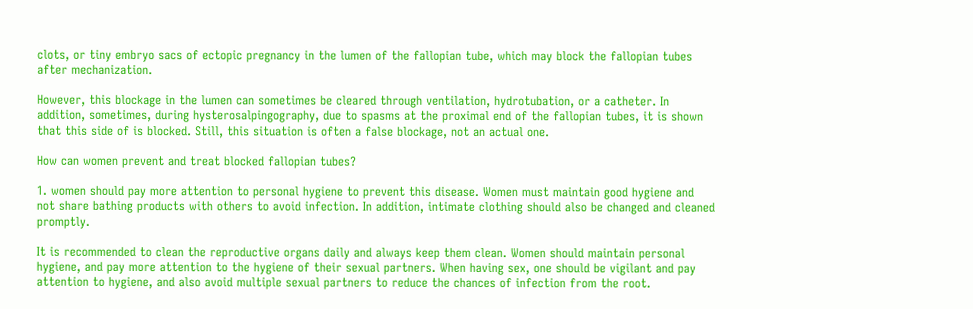clots, or tiny embryo sacs of ectopic pregnancy in the lumen of the fallopian tube, which may block the fallopian tubes after mechanization.

However, this blockage in the lumen can sometimes be cleared through ventilation, hydrotubation, or a catheter. In addition, sometimes, during hysterosalpingography, due to spasms at the proximal end of the fallopian tubes, it is shown that this side of is blocked. Still, this situation is often a false blockage, not an actual one.

How can women prevent and treat blocked fallopian tubes?

1. women should pay more attention to personal hygiene to prevent this disease. Women must maintain good hygiene and not share bathing products with others to avoid infection. In addition, intimate clothing should also be changed and cleaned promptly.

It is recommended to clean the reproductive organs daily and always keep them clean. Women should maintain personal hygiene, and pay more attention to the hygiene of their sexual partners. When having sex, one should be vigilant and pay attention to hygiene, and also avoid multiple sexual partners to reduce the chances of infection from the root.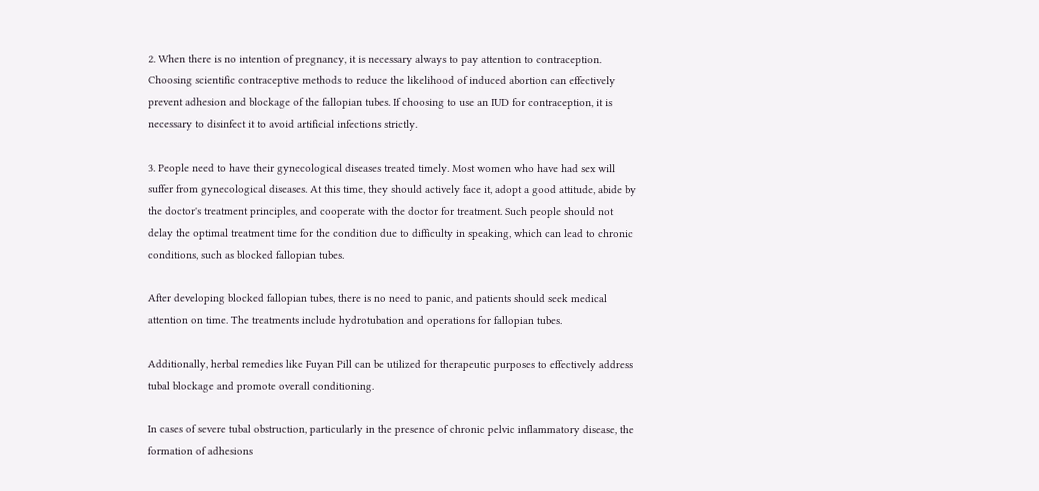2. When there is no intention of pregnancy, it is necessary always to pay attention to contraception. Choosing scientific contraceptive methods to reduce the likelihood of induced abortion can effectively prevent adhesion and blockage of the fallopian tubes. If choosing to use an IUD for contraception, it is necessary to disinfect it to avoid artificial infections strictly.

3. People need to have their gynecological diseases treated timely. Most women who have had sex will suffer from gynecological diseases. At this time, they should actively face it, adopt a good attitude, abide by the doctor's treatment principles, and cooperate with the doctor for treatment. Such people should not delay the optimal treatment time for the condition due to difficulty in speaking, which can lead to chronic conditions, such as blocked fallopian tubes.

After developing blocked fallopian tubes, there is no need to panic, and patients should seek medical attention on time. The treatments include hydrotubation and operations for fallopian tubes.

Additionally, herbal remedies like Fuyan Pill can be utilized for therapeutic purposes to effectively address tubal blockage and promote overall conditioning.

In cases of severe tubal obstruction, particularly in the presence of chronic pelvic inflammatory disease, the formation of adhesions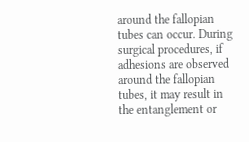around the fallopian tubes can occur. During surgical procedures, if adhesions are observed around the fallopian tubes, it may result in the entanglement or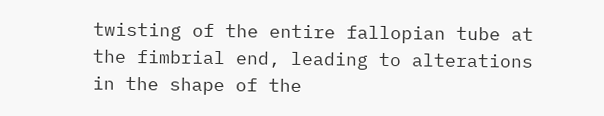twisting of the entire fallopian tube at the fimbrial end, leading to alterations in the shape of the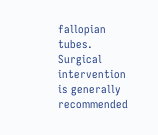fallopian tubes. Surgical intervention is generally recommended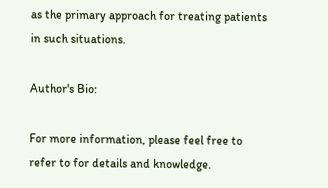as the primary approach for treating patients in such situations.

Author's Bio:

For more information, please feel free to refer to for details and knowledge.